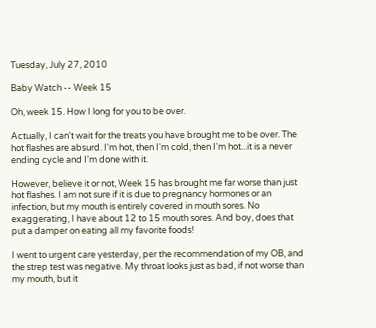Tuesday, July 27, 2010

Baby Watch -- Week 15

Oh, week 15. How I long for you to be over.

Actually, I can't wait for the treats you have brought me to be over. The hot flashes are absurd. I'm hot, then I'm cold, then I'm hot...it is a never ending cycle and I'm done with it.

However, believe it or not, Week 15 has brought me far worse than just hot flashes. I am not sure if it is due to pregnancy hormones or an infection, but my mouth is entirely covered in mouth sores. No exaggerating, I have about 12 to 15 mouth sores. And boy, does that put a damper on eating all my favorite foods!

I went to urgent care yesterday, per the recommendation of my OB, and the strep test was negative. My throat looks just as bad, if not worse than my mouth, but it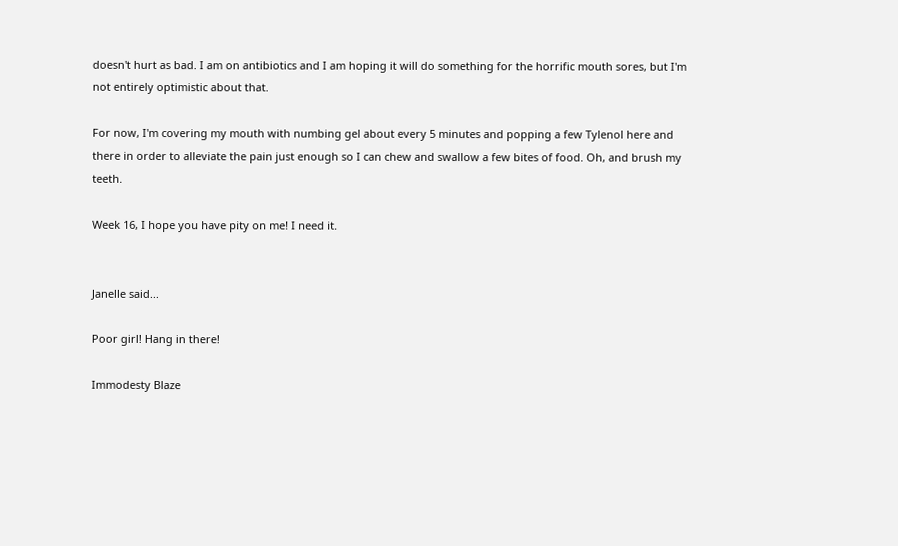doesn't hurt as bad. I am on antibiotics and I am hoping it will do something for the horrific mouth sores, but I'm not entirely optimistic about that.

For now, I'm covering my mouth with numbing gel about every 5 minutes and popping a few Tylenol here and there in order to alleviate the pain just enough so I can chew and swallow a few bites of food. Oh, and brush my teeth.

Week 16, I hope you have pity on me! I need it.


Janelle said...

Poor girl! Hang in there!

Immodesty Blaze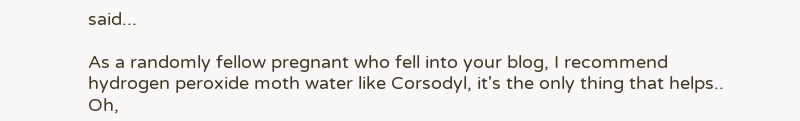said...

As a randomly fellow pregnant who fell into your blog, I recommend hydrogen peroxide moth water like Corsodyl, it's the only thing that helps.. Oh,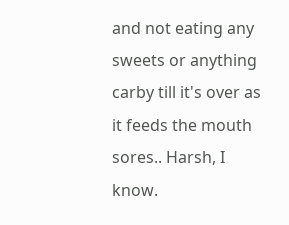and not eating any sweets or anything carby till it's over as it feeds the mouth sores.. Harsh, I know.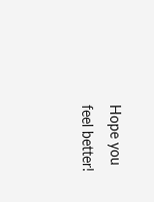Hope you feel better!